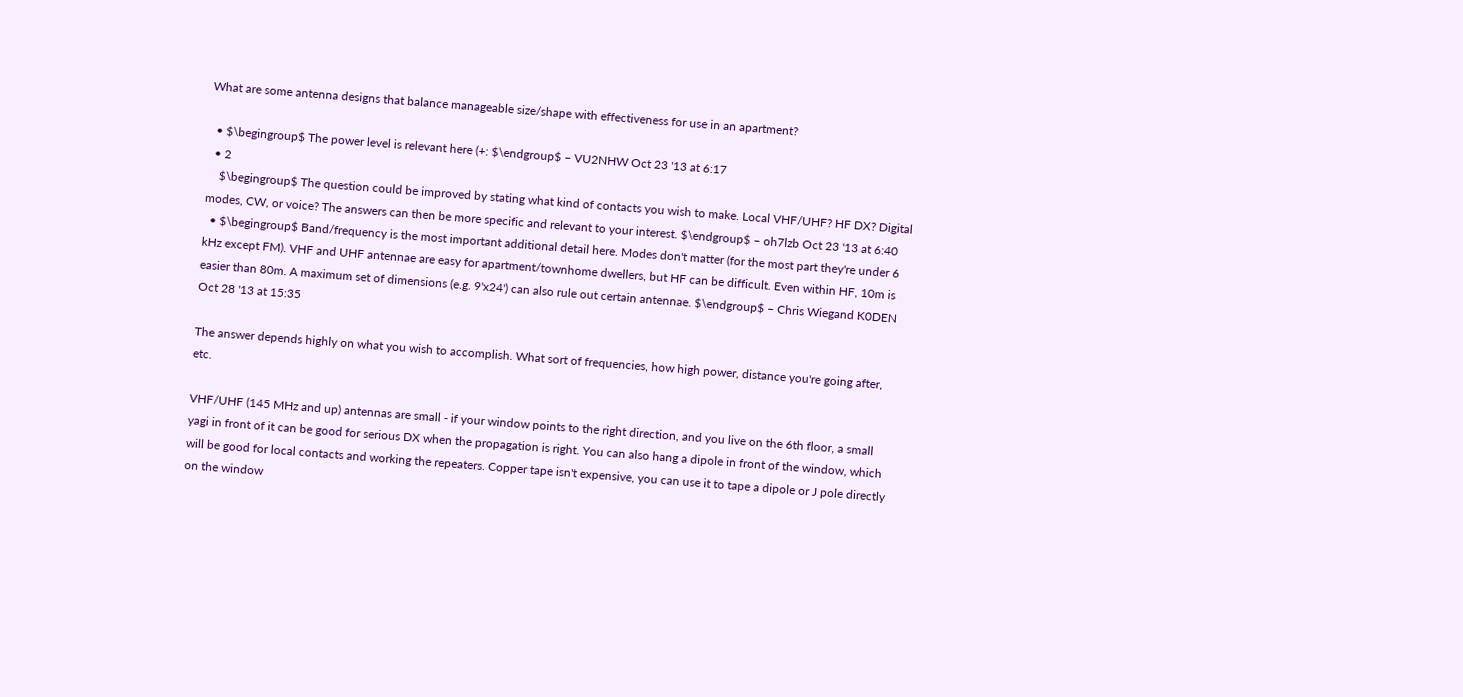What are some antenna designs that balance manageable size/shape with effectiveness for use in an apartment?

  • $\begingroup$ The power level is relevant here (+: $\endgroup$ – VU2NHW Oct 23 '13 at 6:17
  • 2
    $\begingroup$ The question could be improved by stating what kind of contacts you wish to make. Local VHF/UHF? HF DX? Digital modes, CW, or voice? The answers can then be more specific and relevant to your interest. $\endgroup$ – oh7lzb Oct 23 '13 at 6:40
  • $\begingroup$ Band/frequency is the most important additional detail here. Modes don't matter (for the most part they're under 6 kHz except FM). VHF and UHF antennae are easy for apartment/townhome dwellers, but HF can be difficult. Even within HF, 10m is easier than 80m. A maximum set of dimensions (e.g. 9'x24') can also rule out certain antennae. $\endgroup$ – Chris Wiegand K0DEN Oct 28 '13 at 15:35

The answer depends highly on what you wish to accomplish. What sort of frequencies, how high power, distance you're going after, etc.

VHF/UHF (145 MHz and up) antennas are small - if your window points to the right direction, and you live on the 6th floor, a small yagi in front of it can be good for serious DX when the propagation is right. You can also hang a dipole in front of the window, which will be good for local contacts and working the repeaters. Copper tape isn't expensive, you can use it to tape a dipole or J pole directly on the window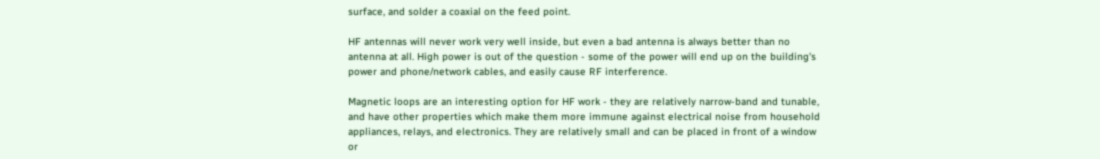surface, and solder a coaxial on the feed point.

HF antennas will never work very well inside, but even a bad antenna is always better than no antenna at all. High power is out of the question - some of the power will end up on the building's power and phone/network cables, and easily cause RF interference.

Magnetic loops are an interesting option for HF work - they are relatively narrow-band and tunable, and have other properties which make them more immune against electrical noise from household appliances, relays, and electronics. They are relatively small and can be placed in front of a window or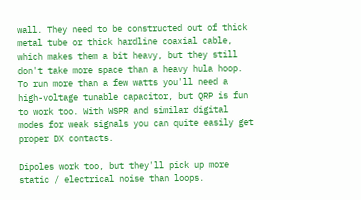wall. They need to be constructed out of thick metal tube or thick hardline coaxial cable, which makes them a bit heavy, but they still don't take more space than a heavy hula hoop. To run more than a few watts you'll need a high-voltage tunable capacitor, but QRP is fun to work too. With WSPR and similar digital modes for weak signals you can quite easily get proper DX contacts.

Dipoles work too, but they'll pick up more static / electrical noise than loops.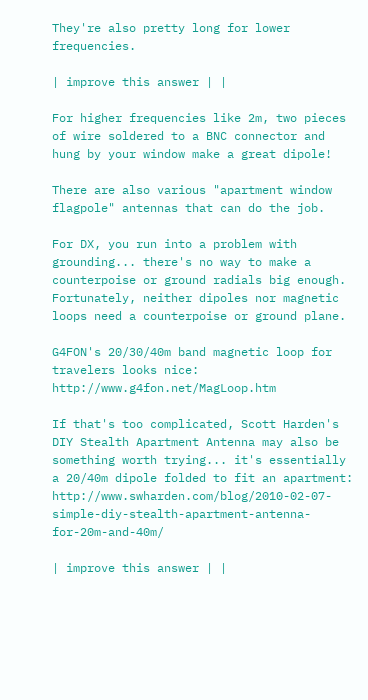They're also pretty long for lower frequencies.

| improve this answer | |

For higher frequencies like 2m, two pieces of wire soldered to a BNC connector and hung by your window make a great dipole!

There are also various "apartment window flagpole" antennas that can do the job.

For DX, you run into a problem with grounding... there's no way to make a counterpoise or ground radials big enough. Fortunately, neither dipoles nor magnetic loops need a counterpoise or ground plane.

G4FON's 20/30/40m band magnetic loop for travelers looks nice: http://www.g4fon.net/MagLoop.htm

If that's too complicated, Scott Harden's DIY Stealth Apartment Antenna may also be something worth trying... it's essentially a 20/40m dipole folded to fit an apartment: http://www.swharden.com/blog/2010-02-07-simple-diy-stealth-apartment-antenna-for-20m-and-40m/

| improve this answer | |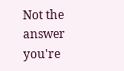Not the answer you're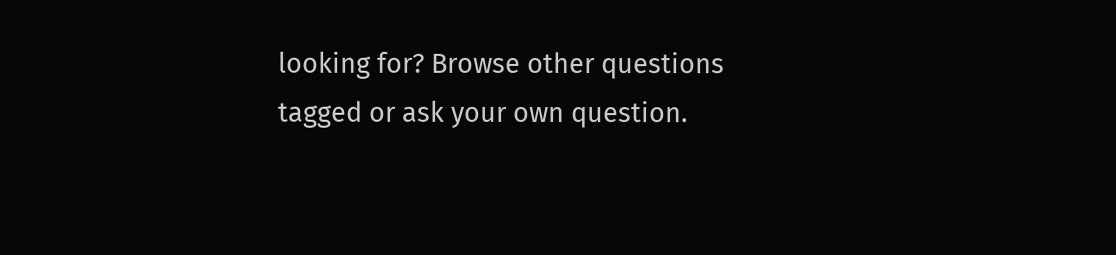looking for? Browse other questions tagged or ask your own question.